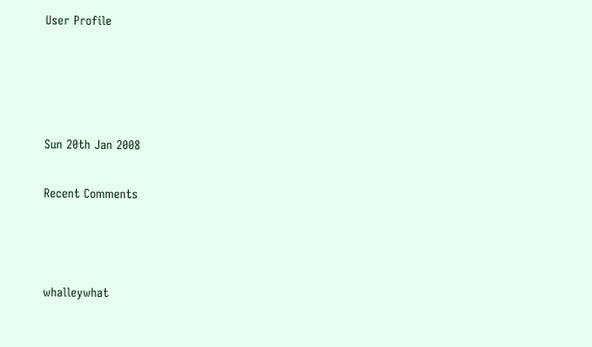User Profile




Sun 20th Jan 2008

Recent Comments



whalleywhat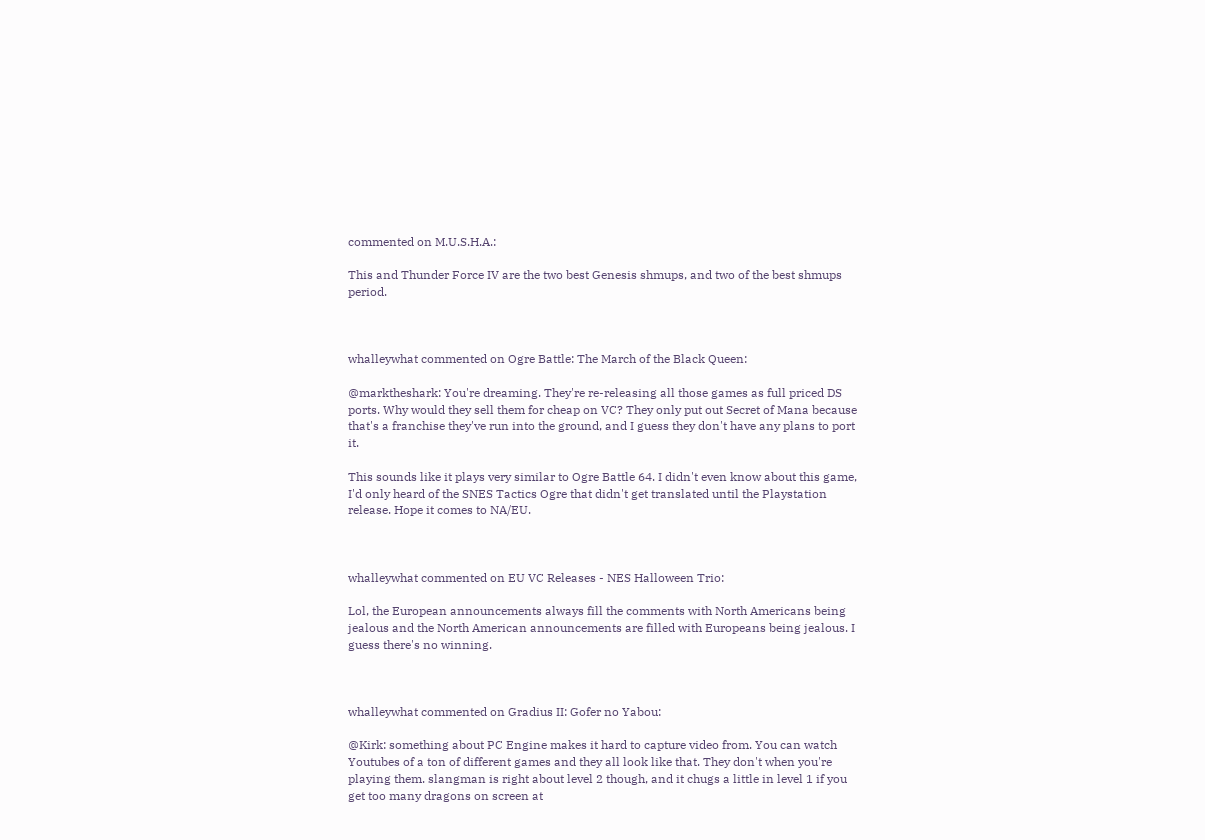commented on M.U.S.H.A.:

This and Thunder Force IV are the two best Genesis shmups, and two of the best shmups period.



whalleywhat commented on Ogre Battle: The March of the Black Queen:

@marktheshark: You're dreaming. They're re-releasing all those games as full priced DS ports. Why would they sell them for cheap on VC? They only put out Secret of Mana because that's a franchise they've run into the ground, and I guess they don't have any plans to port it.

This sounds like it plays very similar to Ogre Battle 64. I didn't even know about this game, I'd only heard of the SNES Tactics Ogre that didn't get translated until the Playstation release. Hope it comes to NA/EU.



whalleywhat commented on EU VC Releases - NES Halloween Trio:

Lol, the European announcements always fill the comments with North Americans being jealous and the North American announcements are filled with Europeans being jealous. I guess there's no winning.



whalleywhat commented on Gradius II: Gofer no Yabou:

@Kirk: something about PC Engine makes it hard to capture video from. You can watch Youtubes of a ton of different games and they all look like that. They don't when you're playing them. slangman is right about level 2 though, and it chugs a little in level 1 if you get too many dragons on screen at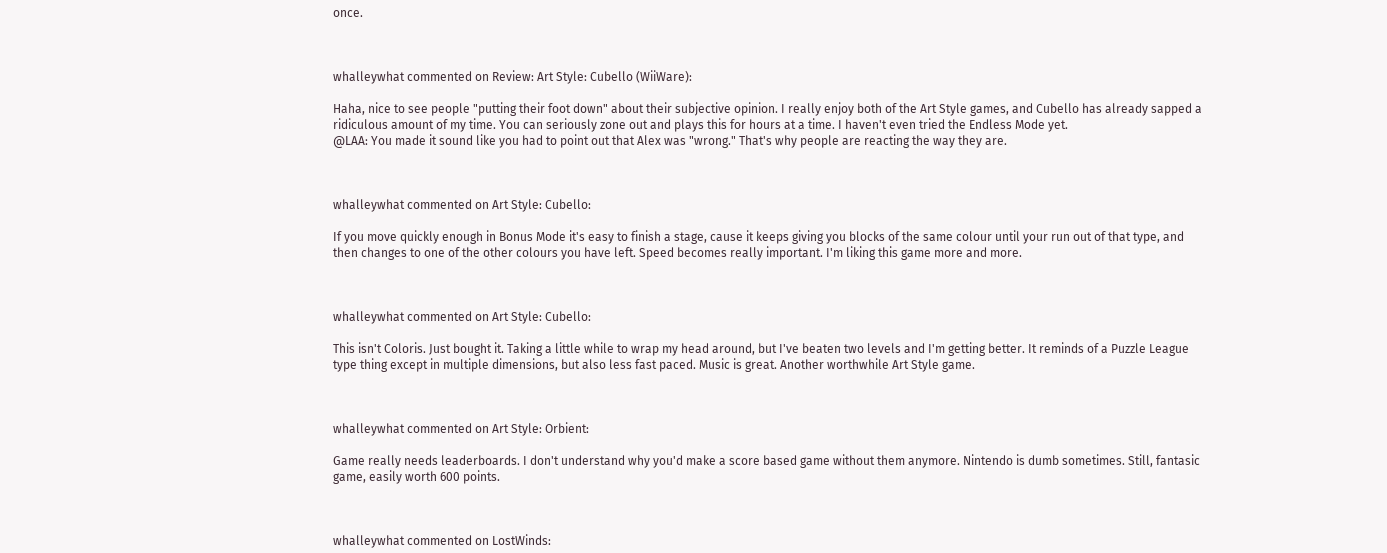once.



whalleywhat commented on Review: Art Style: Cubello (WiiWare):

Haha, nice to see people "putting their foot down" about their subjective opinion. I really enjoy both of the Art Style games, and Cubello has already sapped a ridiculous amount of my time. You can seriously zone out and plays this for hours at a time. I haven't even tried the Endless Mode yet.
@LAA: You made it sound like you had to point out that Alex was "wrong." That's why people are reacting the way they are.



whalleywhat commented on Art Style: Cubello:

If you move quickly enough in Bonus Mode it's easy to finish a stage, cause it keeps giving you blocks of the same colour until your run out of that type, and then changes to one of the other colours you have left. Speed becomes really important. I'm liking this game more and more.



whalleywhat commented on Art Style: Cubello:

This isn't Coloris. Just bought it. Taking a little while to wrap my head around, but I've beaten two levels and I'm getting better. It reminds of a Puzzle League type thing except in multiple dimensions, but also less fast paced. Music is great. Another worthwhile Art Style game.



whalleywhat commented on Art Style: Orbient:

Game really needs leaderboards. I don't understand why you'd make a score based game without them anymore. Nintendo is dumb sometimes. Still, fantasic game, easily worth 600 points.



whalleywhat commented on LostWinds: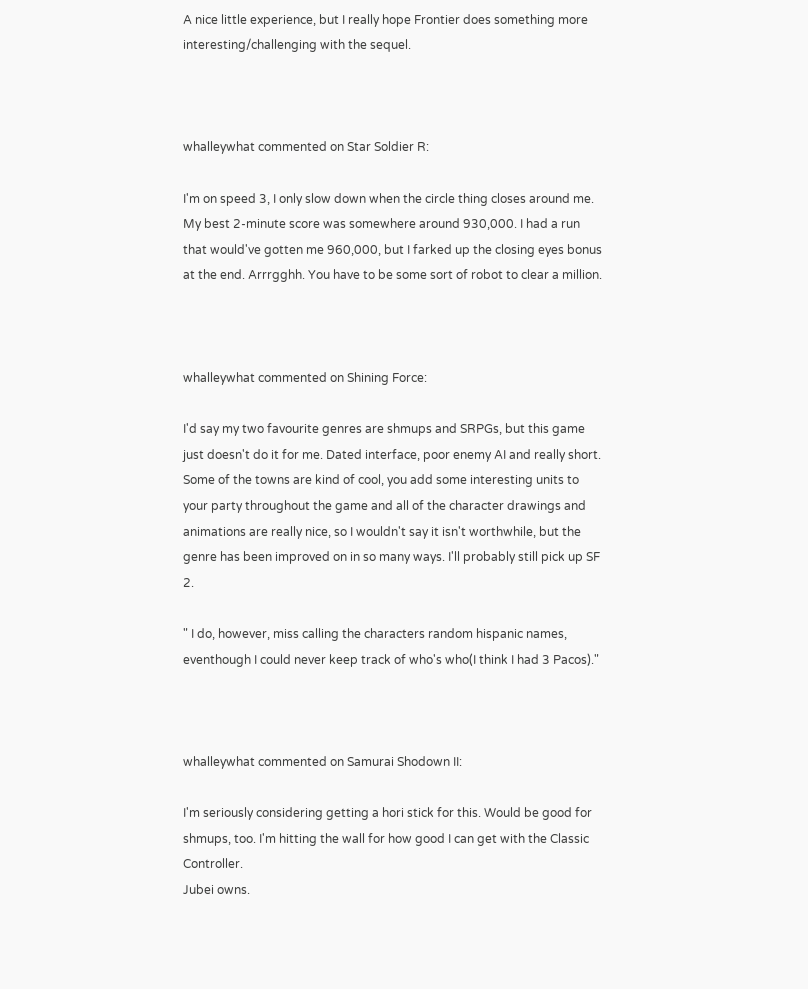A nice little experience, but I really hope Frontier does something more interesting/challenging with the sequel.



whalleywhat commented on Star Soldier R:

I'm on speed 3, I only slow down when the circle thing closes around me.
My best 2-minute score was somewhere around 930,000. I had a run that would've gotten me 960,000, but I farked up the closing eyes bonus at the end. Arrrgghh. You have to be some sort of robot to clear a million.



whalleywhat commented on Shining Force:

I'd say my two favourite genres are shmups and SRPGs, but this game just doesn't do it for me. Dated interface, poor enemy AI and really short. Some of the towns are kind of cool, you add some interesting units to your party throughout the game and all of the character drawings and animations are really nice, so I wouldn't say it isn't worthwhile, but the genre has been improved on in so many ways. I'll probably still pick up SF 2.

" I do, however, miss calling the characters random hispanic names, eventhough I could never keep track of who's who(I think I had 3 Pacos)."



whalleywhat commented on Samurai Shodown II:

I'm seriously considering getting a hori stick for this. Would be good for shmups, too. I'm hitting the wall for how good I can get with the Classic Controller.
Jubei owns.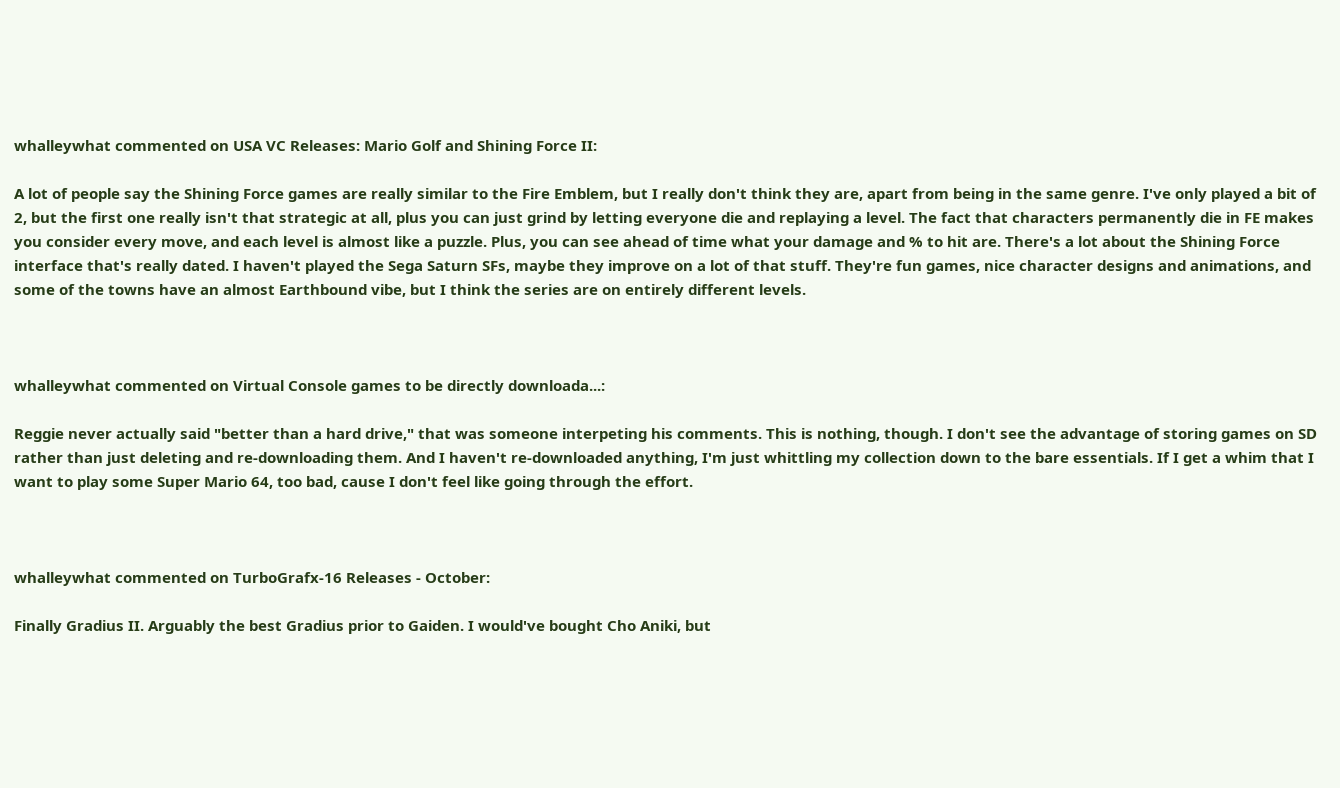whalleywhat commented on USA VC Releases: Mario Golf and Shining Force II:

A lot of people say the Shining Force games are really similar to the Fire Emblem, but I really don't think they are, apart from being in the same genre. I've only played a bit of 2, but the first one really isn't that strategic at all, plus you can just grind by letting everyone die and replaying a level. The fact that characters permanently die in FE makes you consider every move, and each level is almost like a puzzle. Plus, you can see ahead of time what your damage and % to hit are. There's a lot about the Shining Force interface that's really dated. I haven't played the Sega Saturn SFs, maybe they improve on a lot of that stuff. They're fun games, nice character designs and animations, and some of the towns have an almost Earthbound vibe, but I think the series are on entirely different levels.



whalleywhat commented on Virtual Console games to be directly downloada...:

Reggie never actually said "better than a hard drive," that was someone interpeting his comments. This is nothing, though. I don't see the advantage of storing games on SD rather than just deleting and re-downloading them. And I haven't re-downloaded anything, I'm just whittling my collection down to the bare essentials. If I get a whim that I want to play some Super Mario 64, too bad, cause I don't feel like going through the effort.



whalleywhat commented on TurboGrafx-16 Releases - October:

Finally Gradius II. Arguably the best Gradius prior to Gaiden. I would've bought Cho Aniki, but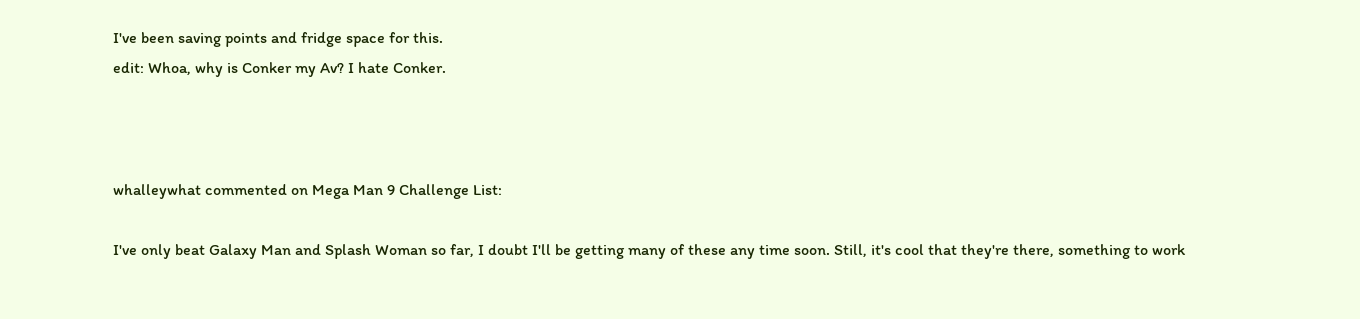I've been saving points and fridge space for this.
edit: Whoa, why is Conker my Av? I hate Conker.



whalleywhat commented on Mega Man 9 Challenge List:

I've only beat Galaxy Man and Splash Woman so far, I doubt I'll be getting many of these any time soon. Still, it's cool that they're there, something to work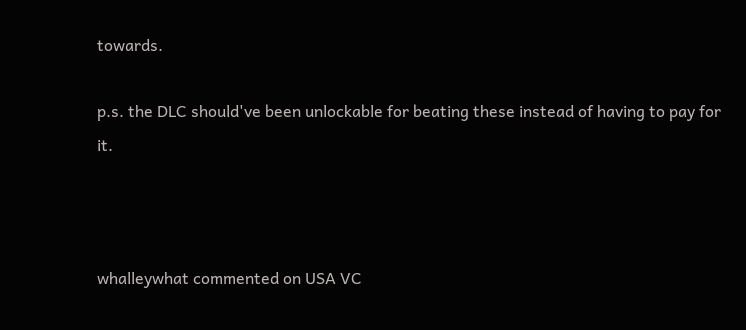towards.

p.s. the DLC should've been unlockable for beating these instead of having to pay for it.



whalleywhat commented on USA VC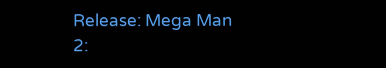Release: Mega Man 2: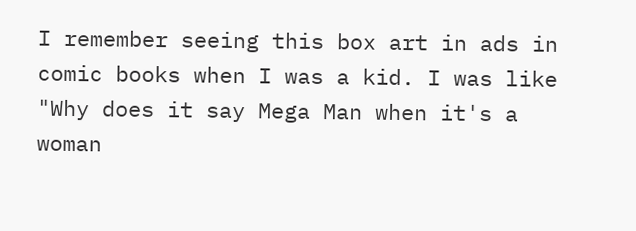I remember seeing this box art in ads in comic books when I was a kid. I was like "Why does it say Mega Man when it's a woman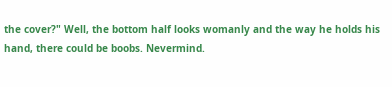the cover?" Well, the bottom half looks womanly and the way he holds his hand, there could be boobs. Nevermind.